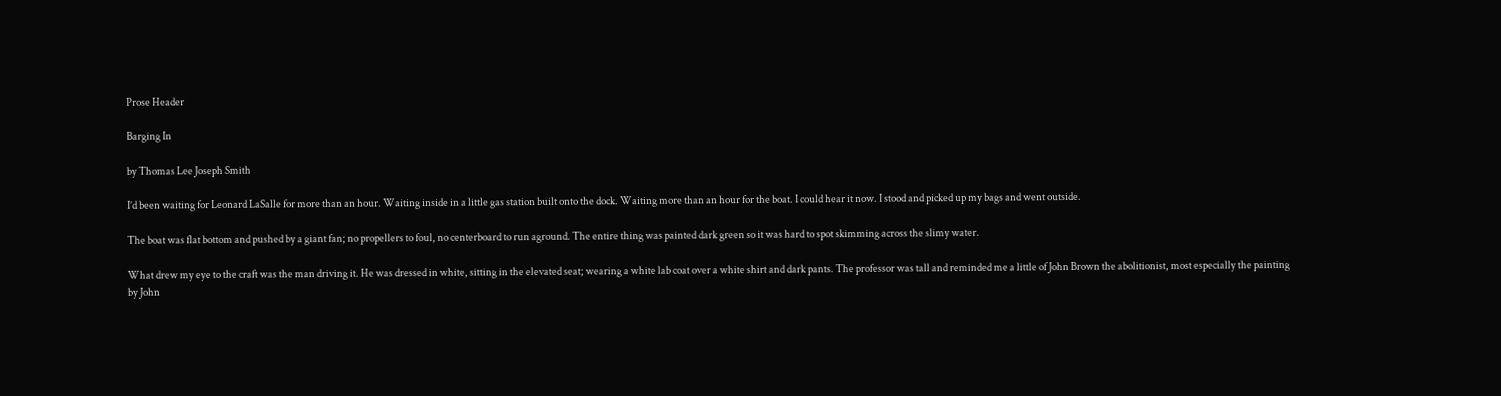Prose Header

Barging In

by Thomas Lee Joseph Smith

I’d been waiting for Leonard LaSalle for more than an hour. Waiting inside in a little gas station built onto the dock. Waiting more than an hour for the boat. I could hear it now. I stood and picked up my bags and went outside.

The boat was flat bottom and pushed by a giant fan; no propellers to foul, no centerboard to run aground. The entire thing was painted dark green so it was hard to spot skimming across the slimy water.

What drew my eye to the craft was the man driving it. He was dressed in white, sitting in the elevated seat; wearing a white lab coat over a white shirt and dark pants. The professor was tall and reminded me a little of John Brown the abolitionist, most especially the painting by John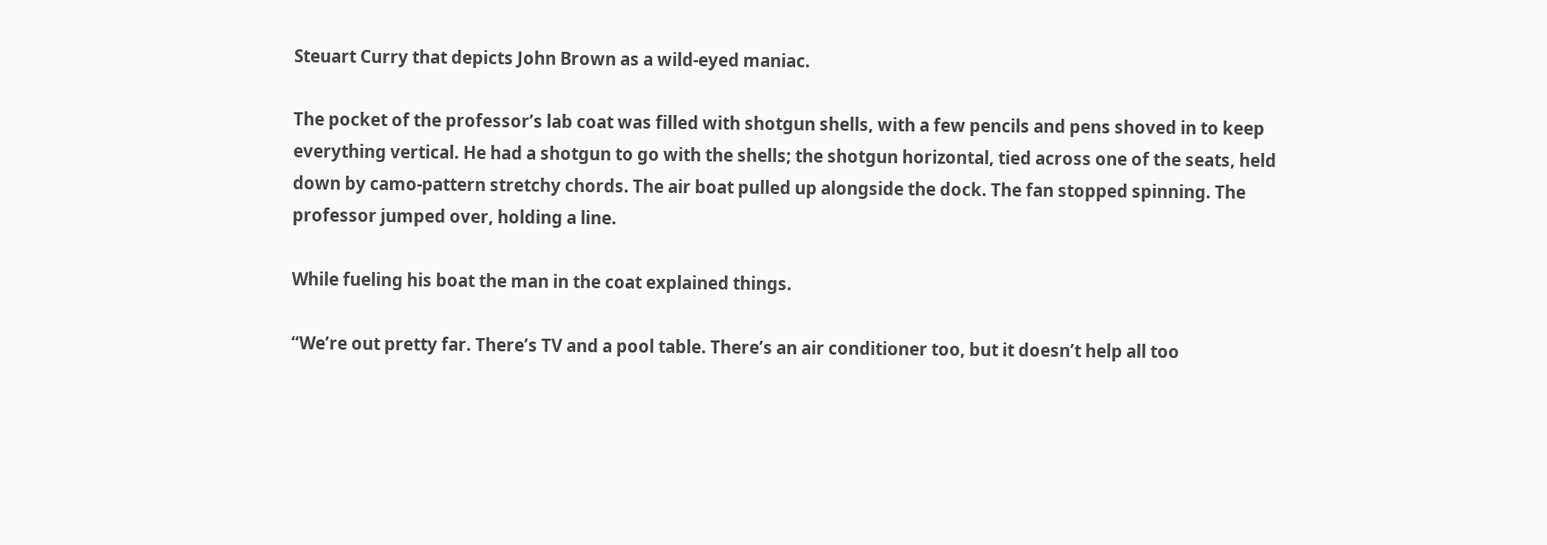Steuart Curry that depicts John Brown as a wild-eyed maniac.

The pocket of the professor’s lab coat was filled with shotgun shells, with a few pencils and pens shoved in to keep everything vertical. He had a shotgun to go with the shells; the shotgun horizontal, tied across one of the seats, held down by camo-pattern stretchy chords. The air boat pulled up alongside the dock. The fan stopped spinning. The professor jumped over, holding a line.

While fueling his boat the man in the coat explained things.

“We’re out pretty far. There’s TV and a pool table. There’s an air conditioner too, but it doesn’t help all too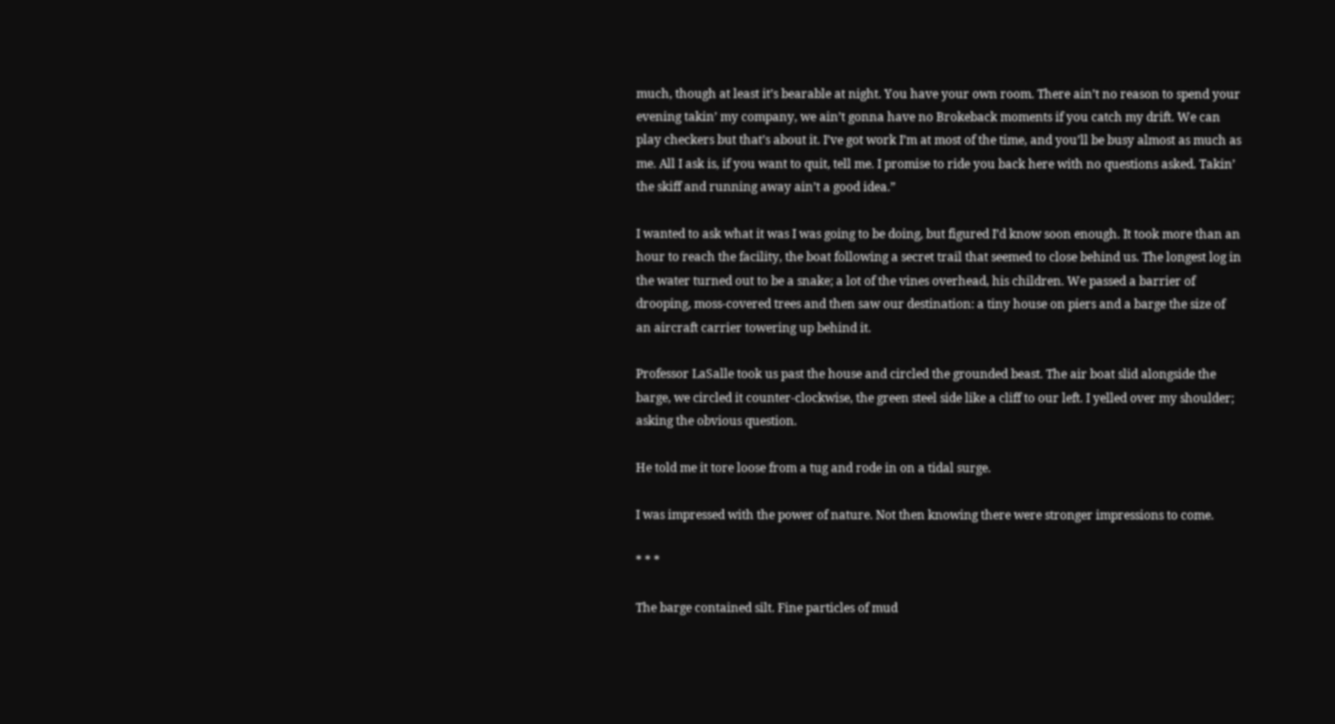much, though at least it’s bearable at night. You have your own room. There ain’t no reason to spend your evening takin’ my company, we ain’t gonna have no Brokeback moments if you catch my drift. We can play checkers but that’s about it. I’ve got work I’m at most of the time, and you’ll be busy almost as much as me. All I ask is, if you want to quit, tell me. I promise to ride you back here with no questions asked. Takin’ the skiff and running away ain’t a good idea.”

I wanted to ask what it was I was going to be doing, but figured I’d know soon enough. It took more than an hour to reach the facility, the boat following a secret trail that seemed to close behind us. The longest log in the water turned out to be a snake; a lot of the vines overhead, his children. We passed a barrier of drooping, moss-covered trees and then saw our destination: a tiny house on piers and a barge the size of an aircraft carrier towering up behind it.

Professor LaSalle took us past the house and circled the grounded beast. The air boat slid alongside the barge, we circled it counter-clockwise, the green steel side like a cliff to our left. I yelled over my shoulder; asking the obvious question.

He told me it tore loose from a tug and rode in on a tidal surge.

I was impressed with the power of nature. Not then knowing there were stronger impressions to come.

* * *

The barge contained silt. Fine particles of mud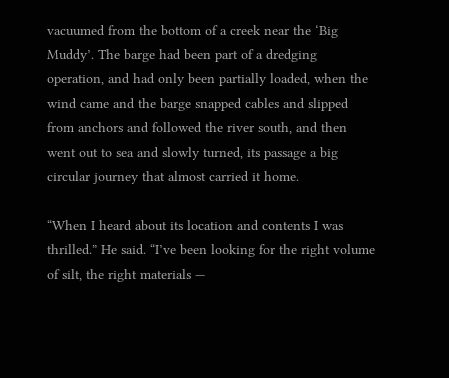vacuumed from the bottom of a creek near the ‘Big Muddy’. The barge had been part of a dredging operation, and had only been partially loaded, when the wind came and the barge snapped cables and slipped from anchors and followed the river south, and then went out to sea and slowly turned, its passage a big circular journey that almost carried it home.

“When I heard about its location and contents I was thrilled.” He said. “I’ve been looking for the right volume of silt, the right materials —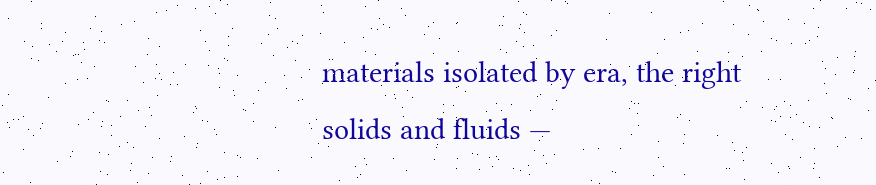materials isolated by era, the right solids and fluids —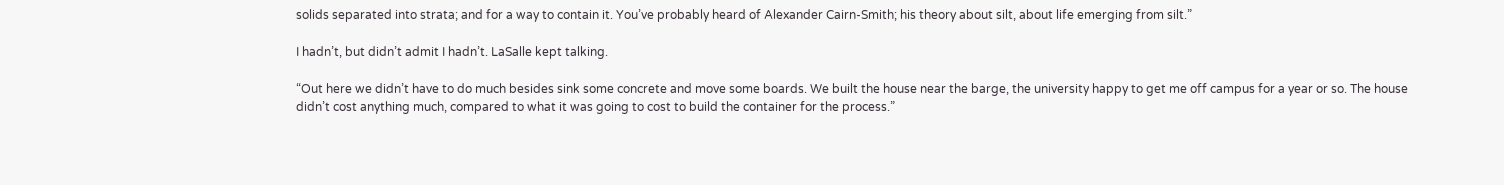solids separated into strata; and for a way to contain it. You’ve probably heard of Alexander Cairn-Smith; his theory about silt, about life emerging from silt.”

I hadn’t, but didn’t admit I hadn’t. LaSalle kept talking.

“Out here we didn’t have to do much besides sink some concrete and move some boards. We built the house near the barge, the university happy to get me off campus for a year or so. The house didn’t cost anything much, compared to what it was going to cost to build the container for the process.”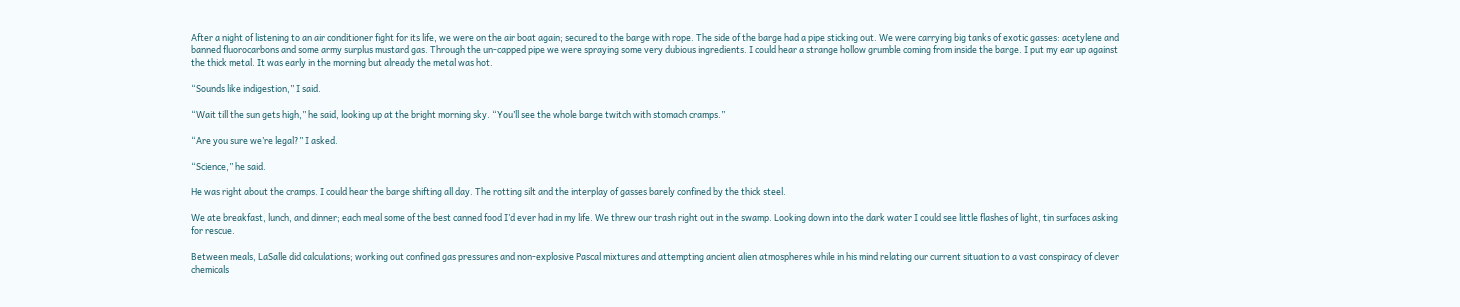After a night of listening to an air conditioner fight for its life, we were on the air boat again; secured to the barge with rope. The side of the barge had a pipe sticking out. We were carrying big tanks of exotic gasses: acetylene and banned fluorocarbons and some army surplus mustard gas. Through the un-capped pipe we were spraying some very dubious ingredients. I could hear a strange hollow grumble coming from inside the barge. I put my ear up against the thick metal. It was early in the morning but already the metal was hot.

“Sounds like indigestion,” I said.

“Wait till the sun gets high,” he said, looking up at the bright morning sky. “You’ll see the whole barge twitch with stomach cramps.”

“Are you sure we’re legal?” I asked.

“Science,” he said.

He was right about the cramps. I could hear the barge shifting all day. The rotting silt and the interplay of gasses barely confined by the thick steel.

We ate breakfast, lunch, and dinner; each meal some of the best canned food I’d ever had in my life. We threw our trash right out in the swamp. Looking down into the dark water I could see little flashes of light, tin surfaces asking for rescue.

Between meals, LaSalle did calculations; working out confined gas pressures and non-explosive Pascal mixtures and attempting ancient alien atmospheres while in his mind relating our current situation to a vast conspiracy of clever chemicals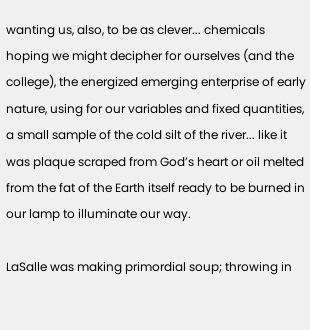wanting us, also, to be as clever... chemicals hoping we might decipher for ourselves (and the college), the energized emerging enterprise of early nature, using for our variables and fixed quantities, a small sample of the cold silt of the river... like it was plaque scraped from God’s heart or oil melted from the fat of the Earth itself ready to be burned in our lamp to illuminate our way.

LaSalle was making primordial soup; throwing in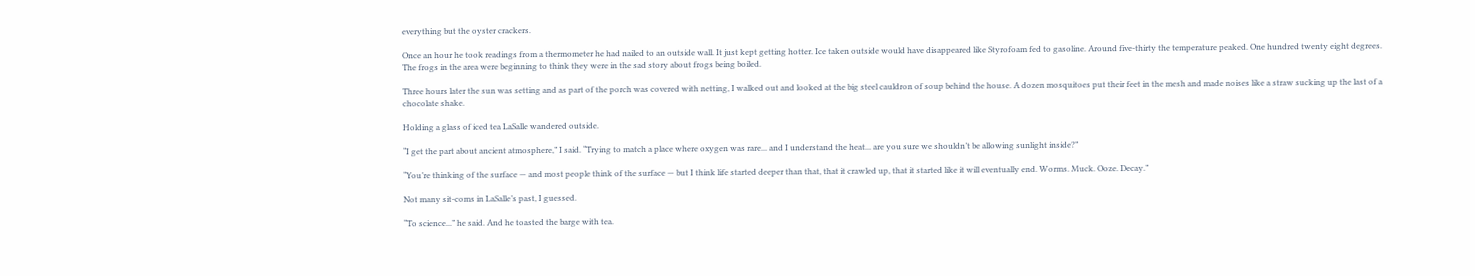everything but the oyster crackers.

Once an hour he took readings from a thermometer he had nailed to an outside wall. It just kept getting hotter. Ice taken outside would have disappeared like Styrofoam fed to gasoline. Around five-thirty the temperature peaked. One hundred twenty eight degrees. The frogs in the area were beginning to think they were in the sad story about frogs being boiled.

Three hours later the sun was setting and as part of the porch was covered with netting, I walked out and looked at the big steel cauldron of soup behind the house. A dozen mosquitoes put their feet in the mesh and made noises like a straw sucking up the last of a chocolate shake.

Holding a glass of iced tea LaSalle wandered outside.

“I get the part about ancient atmosphere,” I said. “Trying to match a place where oxygen was rare... and I understand the heat... are you sure we shouldn’t be allowing sunlight inside?”

“You’re thinking of the surface — and most people think of the surface — but I think life started deeper than that, that it crawled up, that it started like it will eventually end. Worms. Muck. Ooze. Decay.”

Not many sit-coms in LaSalle’s past, I guessed.

“To science...” he said. And he toasted the barge with tea.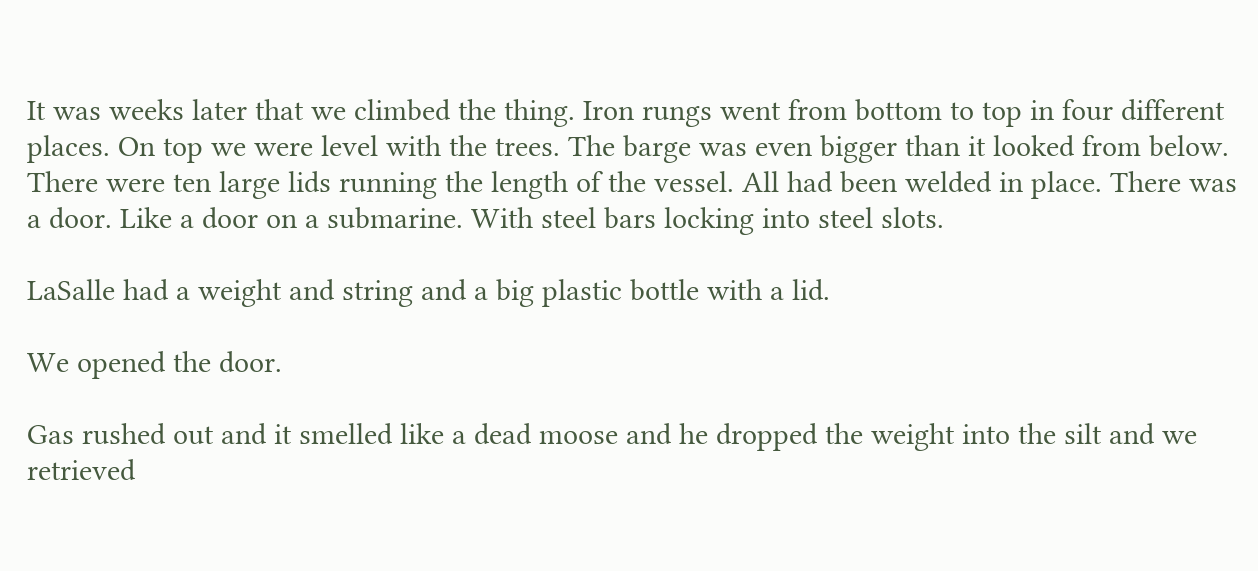It was weeks later that we climbed the thing. Iron rungs went from bottom to top in four different places. On top we were level with the trees. The barge was even bigger than it looked from below. There were ten large lids running the length of the vessel. All had been welded in place. There was a door. Like a door on a submarine. With steel bars locking into steel slots.

LaSalle had a weight and string and a big plastic bottle with a lid.

We opened the door.

Gas rushed out and it smelled like a dead moose and he dropped the weight into the silt and we retrieved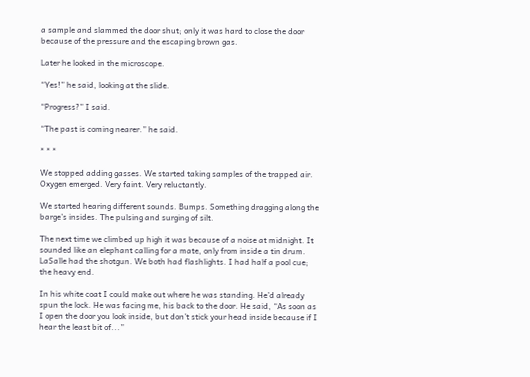a sample and slammed the door shut; only it was hard to close the door because of the pressure and the escaping brown gas.

Later he looked in the microscope.

“Yes!” he said, looking at the slide.

“Progress?” I said.

“The past is coming nearer.” he said.

* * *

We stopped adding gasses. We started taking samples of the trapped air. Oxygen emerged. Very faint. Very reluctantly.

We started hearing different sounds. Bumps. Something dragging along the barge’s insides. The pulsing and surging of silt.

The next time we climbed up high it was because of a noise at midnight. It sounded like an elephant calling for a mate, only from inside a tin drum. LaSalle had the shotgun. We both had flashlights. I had half a pool cue; the heavy end.

In his white coat I could make out where he was standing. He’d already spun the lock. He was facing me, his back to the door. He said, “As soon as I open the door you look inside, but don’t stick your head inside because if I hear the least bit of...”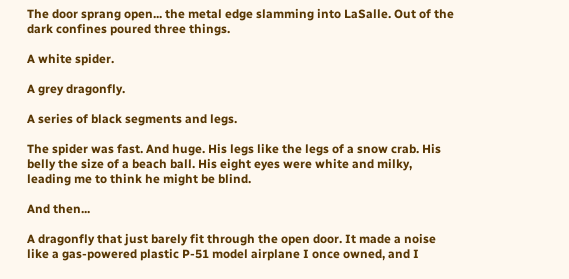The door sprang open... the metal edge slamming into LaSalle. Out of the dark confines poured three things.

A white spider.

A grey dragonfly.

A series of black segments and legs.

The spider was fast. And huge. His legs like the legs of a snow crab. His belly the size of a beach ball. His eight eyes were white and milky, leading me to think he might be blind.

And then...

A dragonfly that just barely fit through the open door. It made a noise like a gas-powered plastic P-51 model airplane I once owned, and I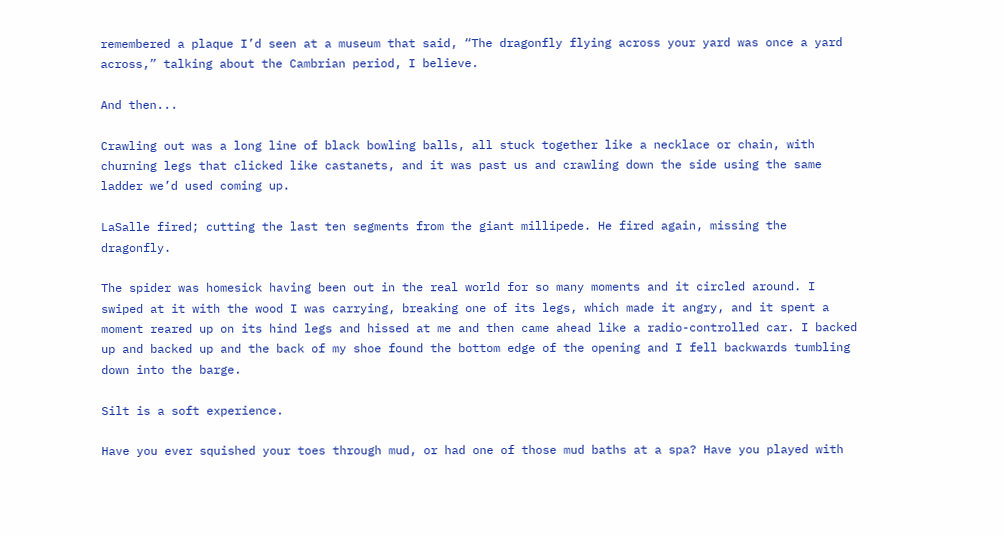remembered a plaque I’d seen at a museum that said, “The dragonfly flying across your yard was once a yard across,” talking about the Cambrian period, I believe.

And then...

Crawling out was a long line of black bowling balls, all stuck together like a necklace or chain, with churning legs that clicked like castanets, and it was past us and crawling down the side using the same ladder we’d used coming up.

LaSalle fired; cutting the last ten segments from the giant millipede. He fired again, missing the dragonfly.

The spider was homesick having been out in the real world for so many moments and it circled around. I swiped at it with the wood I was carrying, breaking one of its legs, which made it angry, and it spent a moment reared up on its hind legs and hissed at me and then came ahead like a radio-controlled car. I backed up and backed up and the back of my shoe found the bottom edge of the opening and I fell backwards tumbling down into the barge.

Silt is a soft experience.

Have you ever squished your toes through mud, or had one of those mud baths at a spa? Have you played with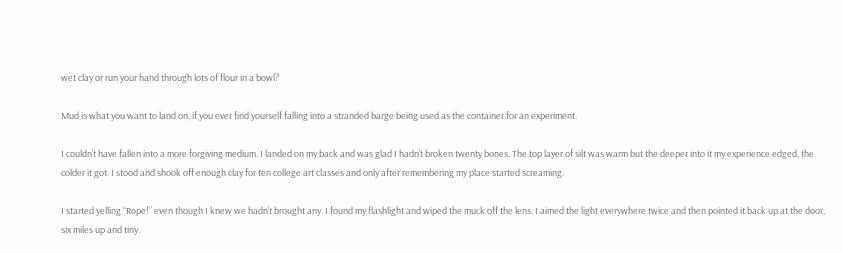wet clay or run your hand through lots of flour in a bowl?

Mud is what you want to land on, if you ever find yourself falling into a stranded barge being used as the container for an experiment.

I couldn’t have fallen into a more forgiving medium. I landed on my back and was glad I hadn’t broken twenty bones. The top layer of silt was warm but the deeper into it my experience edged, the colder it got. I stood and shook off enough clay for ten college art classes and only after remembering my place started screaming.

I started yelling “Rope!” even though I knew we hadn’t brought any. I found my flashlight and wiped the muck off the lens. I aimed the light everywhere twice and then pointed it back up at the door, six miles up and tiny.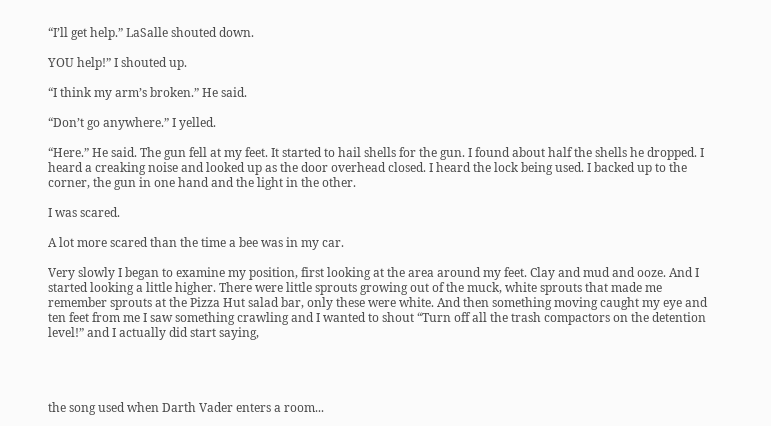“I’ll get help.” LaSalle shouted down.

YOU help!” I shouted up.

“I think my arm’s broken.” He said.

“Don’t go anywhere.” I yelled.

“Here.” He said. The gun fell at my feet. It started to hail shells for the gun. I found about half the shells he dropped. I heard a creaking noise and looked up as the door overhead closed. I heard the lock being used. I backed up to the corner, the gun in one hand and the light in the other.

I was scared.

A lot more scared than the time a bee was in my car.

Very slowly I began to examine my position, first looking at the area around my feet. Clay and mud and ooze. And I started looking a little higher. There were little sprouts growing out of the muck, white sprouts that made me remember sprouts at the Pizza Hut salad bar, only these were white. And then something moving caught my eye and ten feet from me I saw something crawling and I wanted to shout “Turn off all the trash compactors on the detention level!” and I actually did start saying,




the song used when Darth Vader enters a room...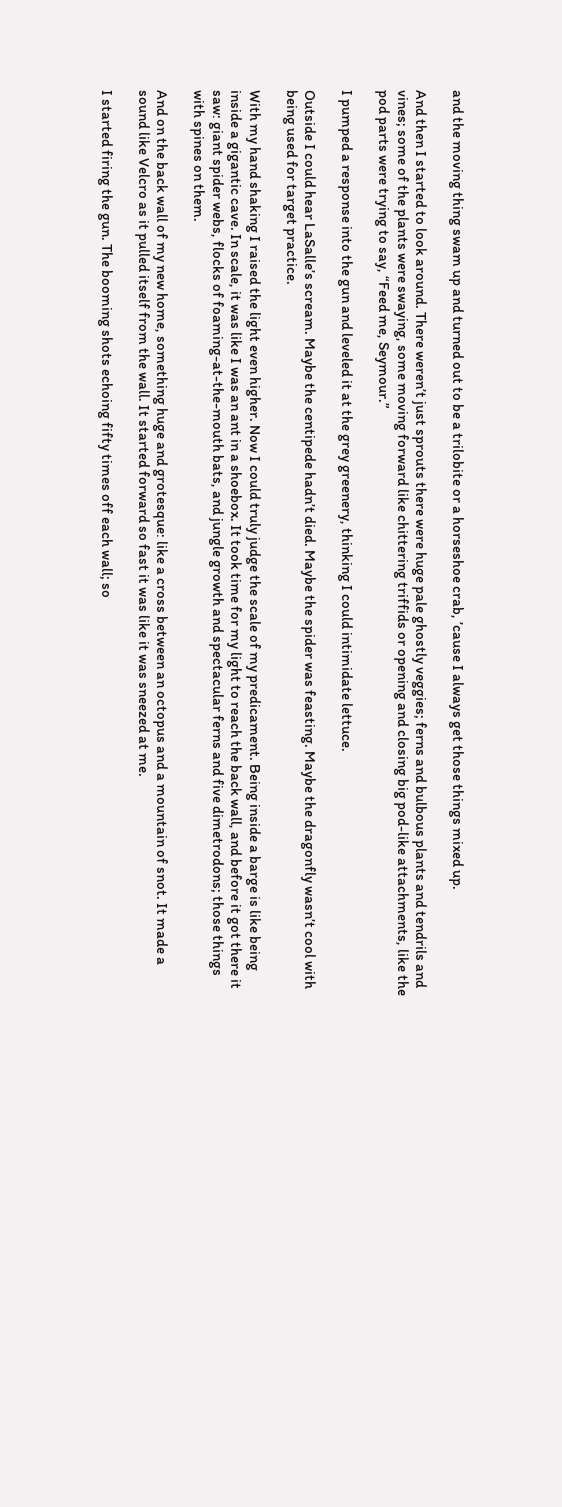and the moving thing swam up and turned out to be a trilobite or a horseshoe crab, ’cause I always get those things mixed up.

And then I started to look around. There weren’t just sprouts there were huge pale ghostly veggies; ferns and bulbous plants and tendrils and vines; some of the plants were swaying, some moving forward like chittering triffids or opening and closing big pod-like attachments, like the pod parts were trying to say, “Feed me, Seymour.”

I pumped a response into the gun and leveled it at the grey greenery, thinking I could intimidate lettuce.

Outside I could hear LaSalle’s scream. Maybe the centipede hadn’t died. Maybe the spider was feasting. Maybe the dragonfly wasn’t cool with being used for target practice.

With my hand shaking I raised the light even higher. Now I could truly judge the scale of my predicament. Being inside a barge is like being inside a gigantic cave. In scale, it was like I was an ant in a shoebox. It took time for my light to reach the back wall, and before it got there it saw: giant spider webs, flocks of foaming-at-the-mouth bats, and jungle growth and spectacular ferns and five dimetrodons; those things with spines on them.

And on the back wall of my new home, something huge and grotesque: like a cross between an octopus and a mountain of snot. It made a sound like Velcro as it pulled itself from the wall. It started forward so fast it was like it was sneezed at me.

I started firing the gun. The booming shots echoing fifty times off each wall; so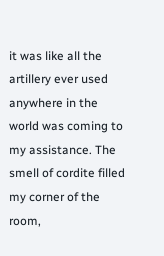it was like all the artillery ever used anywhere in the world was coming to my assistance. The smell of cordite filled my corner of the room,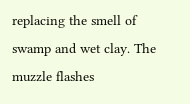replacing the smell of swamp and wet clay. The muzzle flashes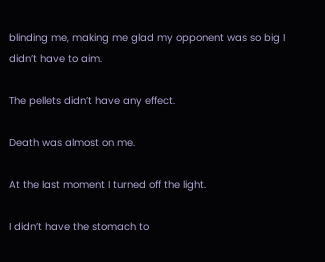blinding me, making me glad my opponent was so big I didn’t have to aim.

The pellets didn’t have any effect.

Death was almost on me.

At the last moment I turned off the light.

I didn’t have the stomach to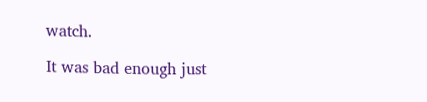watch.

It was bad enough just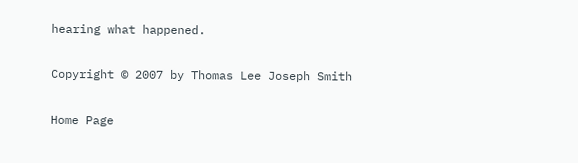hearing what happened.

Copyright © 2007 by Thomas Lee Joseph Smith

Home Page